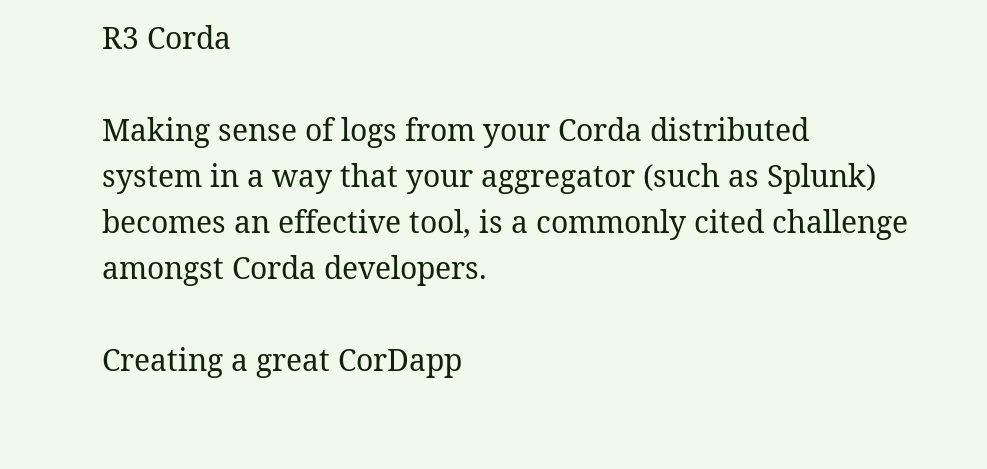R3 Corda

Making sense of logs from your Corda distributed system in a way that your aggregator (such as Splunk) becomes an effective tool, is a commonly cited challenge amongst Corda developers.

Creating a great CorDapp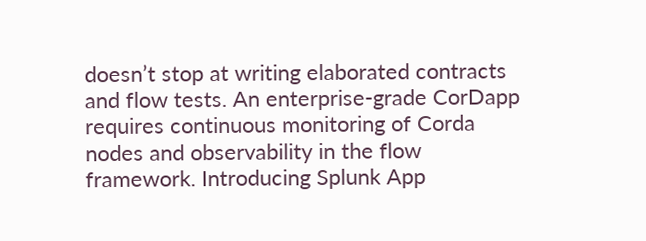doesn’t stop at writing elaborated contracts and flow tests. An enterprise-grade CorDapp requires continuous monitoring of Corda nodes and observability in the flow framework. Introducing Splunk App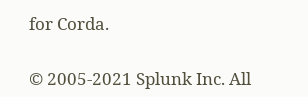for Corda.

© 2005-2021 Splunk Inc. All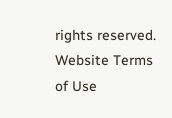rights reserved. Website Terms of Use